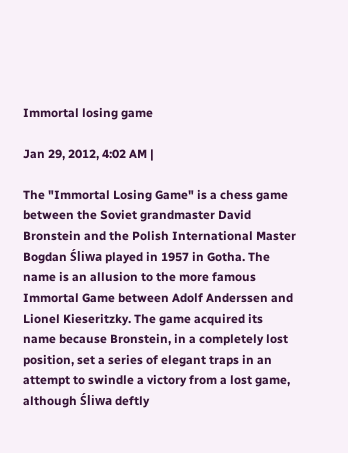Immortal losing game

Jan 29, 2012, 4:02 AM |

The "Immortal Losing Game" is a chess game between the Soviet grandmaster David Bronstein and the Polish International Master Bogdan Śliwa played in 1957 in Gotha. The name is an allusion to the more famous Immortal Game between Adolf Anderssen and Lionel Kieseritzky. The game acquired its name because Bronstein, in a completely lost position, set a series of elegant traps in an attempt to swindle a victory from a lost game, although Śliwa deftly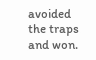avoided the traps and won.